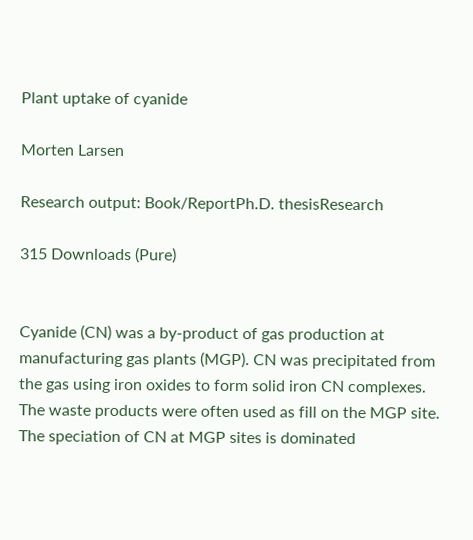Plant uptake of cyanide

Morten Larsen

Research output: Book/ReportPh.D. thesisResearch

315 Downloads (Pure)


Cyanide (CN) was a by-product of gas production at manufacturing gas plants (MGP). CN was precipitated from the gas using iron oxides to form solid iron CN complexes. The waste products were often used as fill on the MGP site. The speciation of CN at MGP sites is dominated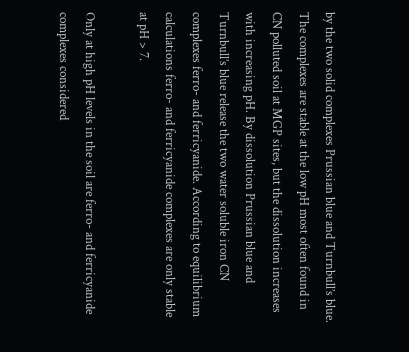by the two solid complexes Prussian blue and Turnbull’s blue. The complexes are stable at the low pH most often found in CN polluted soil at MGP sites, but the dissolution increases with increasing pH. By dissolution Prussian blue and Turnbull’s blue release the two water soluble iron CN complexes ferro- and ferricyanide. According to equilibrium calculations ferro- and ferricyanide complexes are only stable at pH > 7.

Only at high pH levels in the soil are ferro- and ferricyanide complexes considered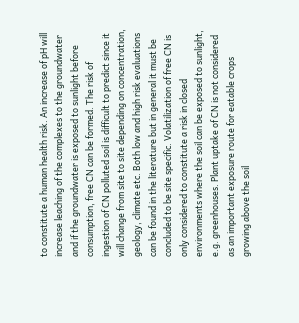to constitute a human health risk. An increase of pH will increase leaching of the complexes to the groundwater and if the groundwater is exposed to sunlight before consumption, free CN can be formed. The risk of ingestion of CN polluted soil is difficult to predict since it will change from site to site depending on concentration, geology, climate etc. Both low and high risk evaluations can be found in the literature but in general it must be concluded to be site specific. Volatilization of free CN is only considered to constitute a risk in closed environments where the soil can be exposed to sunlight, e.g. greenhouses. Plant uptake of CN is not considered as an important exposure route for eatable crops growing above the soil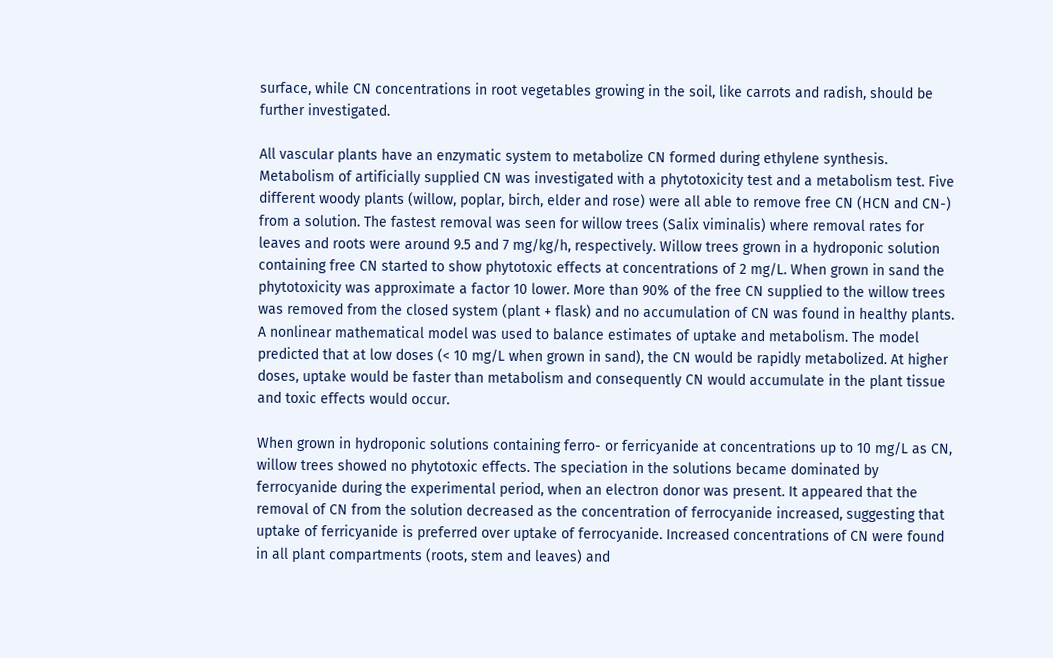surface, while CN concentrations in root vegetables growing in the soil, like carrots and radish, should be further investigated.

All vascular plants have an enzymatic system to metabolize CN formed during ethylene synthesis. Metabolism of artificially supplied CN was investigated with a phytotoxicity test and a metabolism test. Five different woody plants (willow, poplar, birch, elder and rose) were all able to remove free CN (HCN and CN-) from a solution. The fastest removal was seen for willow trees (Salix viminalis) where removal rates for leaves and roots were around 9.5 and 7 mg/kg/h, respectively. Willow trees grown in a hydroponic solution containing free CN started to show phytotoxic effects at concentrations of 2 mg/L. When grown in sand the phytotoxicity was approximate a factor 10 lower. More than 90% of the free CN supplied to the willow trees was removed from the closed system (plant + flask) and no accumulation of CN was found in healthy plants. A nonlinear mathematical model was used to balance estimates of uptake and metabolism. The model predicted that at low doses (< 10 mg/L when grown in sand), the CN would be rapidly metabolized. At higher doses, uptake would be faster than metabolism and consequently CN would accumulate in the plant tissue and toxic effects would occur.

When grown in hydroponic solutions containing ferro- or ferricyanide at concentrations up to 10 mg/L as CN, willow trees showed no phytotoxic effects. The speciation in the solutions became dominated by ferrocyanide during the experimental period, when an electron donor was present. It appeared that the removal of CN from the solution decreased as the concentration of ferrocyanide increased, suggesting that uptake of ferricyanide is preferred over uptake of ferrocyanide. Increased concentrations of CN were found in all plant compartments (roots, stem and leaves) and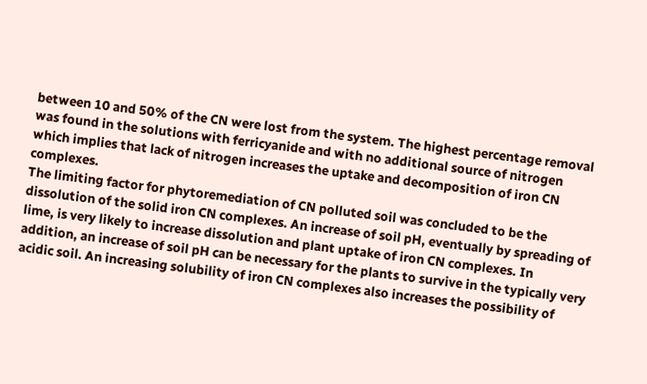between 10 and 50% of the CN were lost from the system. The highest percentage removal was found in the solutions with ferricyanide and with no additional source of nitrogen which implies that lack of nitrogen increases the uptake and decomposition of iron CN complexes.
The limiting factor for phytoremediation of CN polluted soil was concluded to be the dissolution of the solid iron CN complexes. An increase of soil pH, eventually by spreading of lime, is very likely to increase dissolution and plant uptake of iron CN complexes. In addition, an increase of soil pH can be necessary for the plants to survive in the typically very acidic soil. An increasing solubility of iron CN complexes also increases the possibility of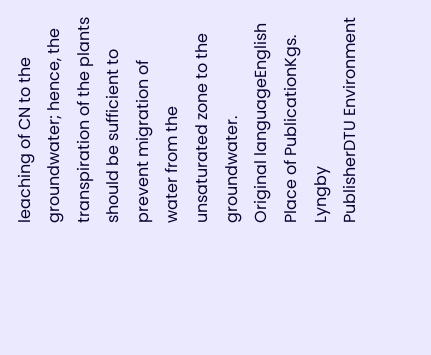leaching of CN to the groundwater; hence, the transpiration of the plants should be sufficient to prevent migration of water from the unsaturated zone to the groundwater.
Original languageEnglish
Place of PublicationKgs. Lyngby
PublisherDTU Environment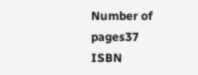Number of pages37
ISBN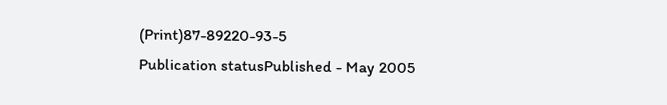(Print)87-89220-93-5
Publication statusPublished - May 2005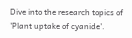Dive into the research topics of 'Plant uptake of cyanide'.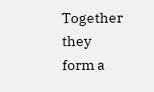Together they form a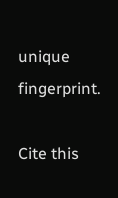unique fingerprint.

Cite this